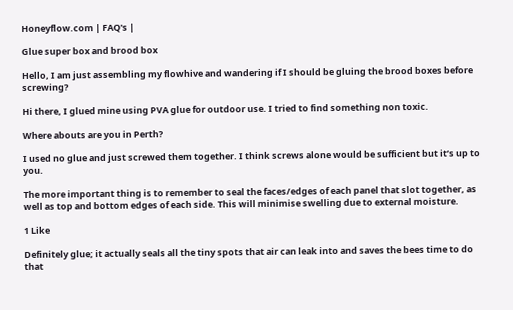Honeyflow.com | FAQ's |

Glue super box and brood box

Hello, I am just assembling my flowhive and wandering if I should be gluing the brood boxes before screwing?

Hi there, I glued mine using PVA glue for outdoor use. I tried to find something non toxic.

Where abouts are you in Perth?

I used no glue and just screwed them together. I think screws alone would be sufficient but it’s up to you.

The more important thing is to remember to seal the faces/edges of each panel that slot together, as well as top and bottom edges of each side. This will minimise swelling due to external moisture.

1 Like

Definitely glue; it actually seals all the tiny spots that air can leak into and saves the bees time to do that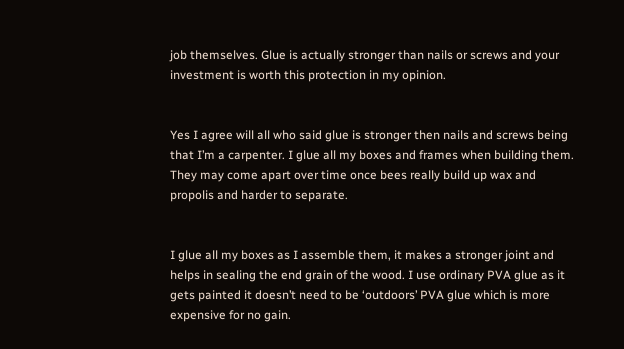job themselves. Glue is actually stronger than nails or screws and your investment is worth this protection in my opinion.


Yes I agree will all who said glue is stronger then nails and screws being that I’m a carpenter. I glue all my boxes and frames when building them. They may come apart over time once bees really build up wax and propolis and harder to separate.


I glue all my boxes as I assemble them, it makes a stronger joint and helps in sealing the end grain of the wood. I use ordinary PVA glue as it gets painted it doesn’t need to be ‘outdoors’ PVA glue which is more expensive for no gain.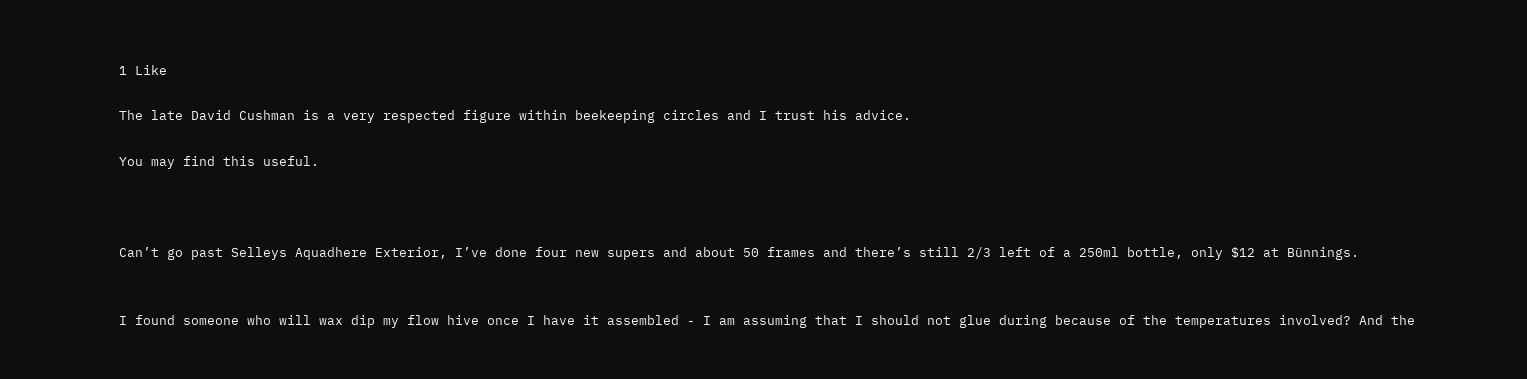1 Like

The late David Cushman is a very respected figure within beekeeping circles and I trust his advice.

You may find this useful.



Can’t go past Selleys Aquadhere Exterior, I’ve done four new supers and about 50 frames and there’s still 2/3 left of a 250ml bottle, only $12 at Bünnings.


I found someone who will wax dip my flow hive once I have it assembled - I am assuming that I should not glue during because of the temperatures involved? And the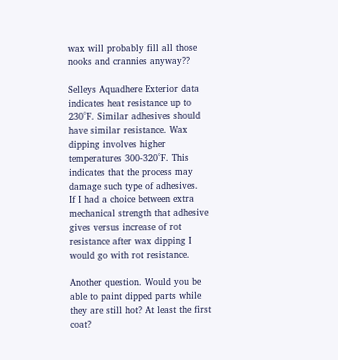wax will probably fill all those nooks and crannies anyway??

Selleys Aquadhere Exterior data indicates heat resistance up to 230°F. Similar adhesives should have similar resistance. Wax dipping involves higher temperatures 300-320°F. This indicates that the process may damage such type of adhesives.
If I had a choice between extra mechanical strength that adhesive gives versus increase of rot resistance after wax dipping I would go with rot resistance.

Another question. Would you be able to paint dipped parts while they are still hot? At least the first coat?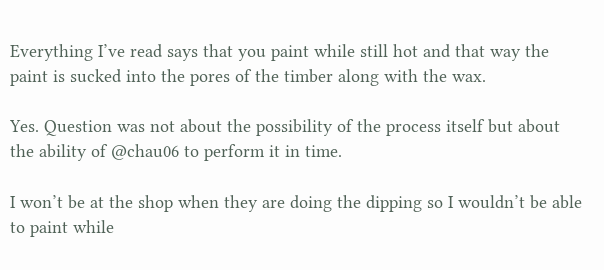Everything I’ve read says that you paint while still hot and that way the paint is sucked into the pores of the timber along with the wax.

Yes. Question was not about the possibility of the process itself but about the ability of @chau06 to perform it in time.

I won’t be at the shop when they are doing the dipping so I wouldn’t be able to paint while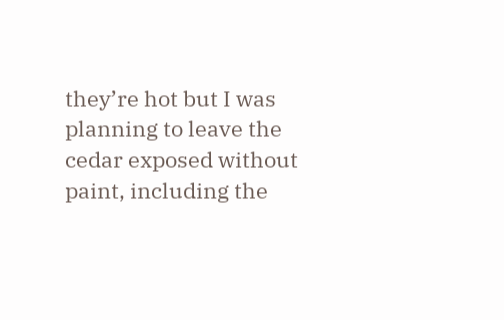they’re hot but I was planning to leave the cedar exposed without paint, including the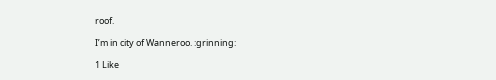roof.

I’m in city of Wanneroo. :grinning:

1 Like